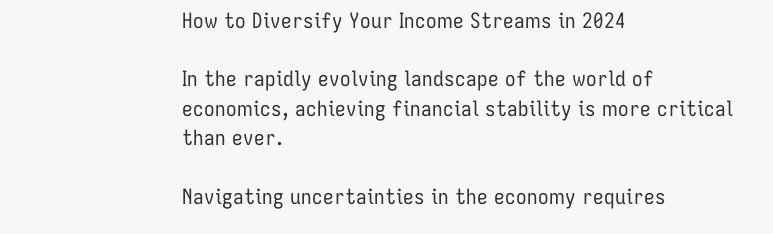How to Diversify Your Income Streams in 2024

In the rapidly evolving landscape of the world of economics, achieving financial stability is more critical than ever.

Navigating uncertainties in the economy requires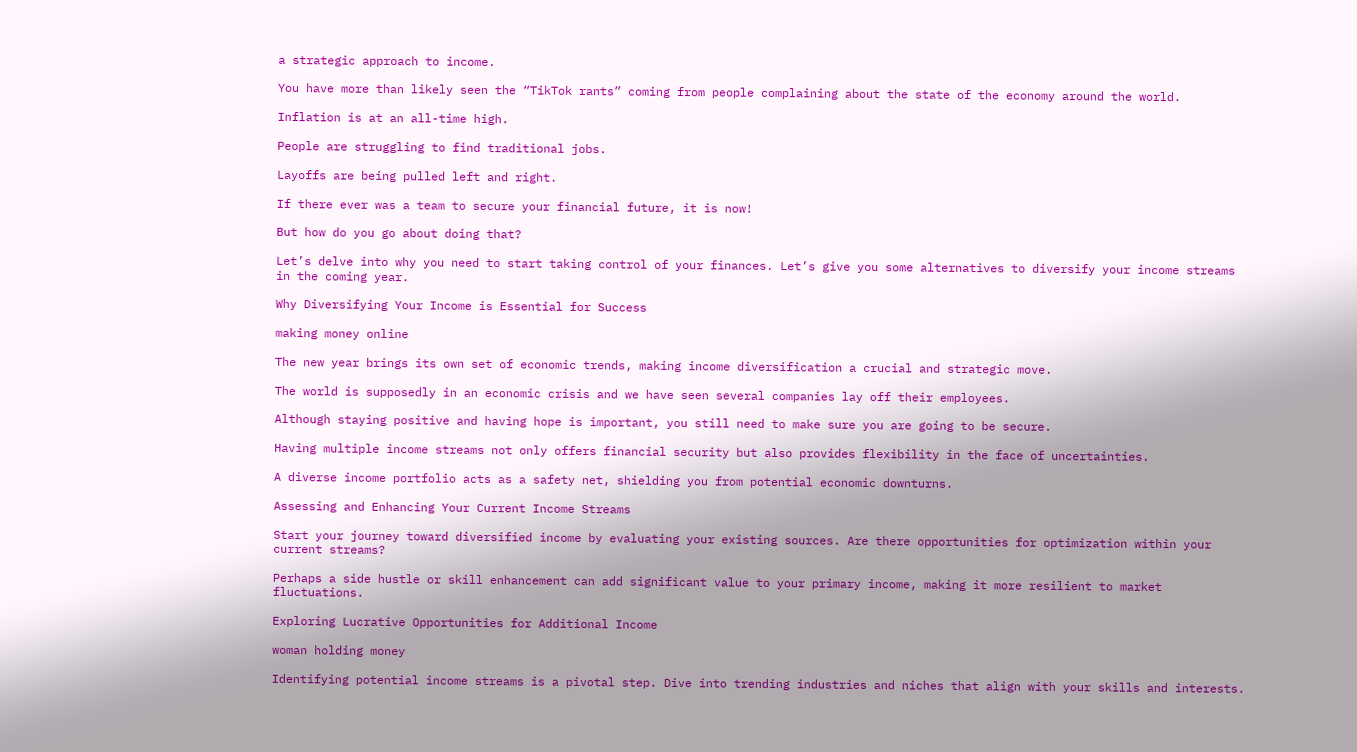a strategic approach to income.

You have more than likely seen the “TikTok rants” coming from people complaining about the state of the economy around the world.

Inflation is at an all-time high.

People are struggling to find traditional jobs.

Layoffs are being pulled left and right.

If there ever was a team to secure your financial future, it is now!

But how do you go about doing that?

Let’s delve into why you need to start taking control of your finances. Let’s give you some alternatives to diversify your income streams in the coming year.

Why Diversifying Your Income is Essential for Success

making money online

The new year brings its own set of economic trends, making income diversification a crucial and strategic move.

The world is supposedly in an economic crisis and we have seen several companies lay off their employees.

Although staying positive and having hope is important, you still need to make sure you are going to be secure.

Having multiple income streams not only offers financial security but also provides flexibility in the face of uncertainties.

A diverse income portfolio acts as a safety net, shielding you from potential economic downturns.

Assessing and Enhancing Your Current Income Streams

Start your journey toward diversified income by evaluating your existing sources. Are there opportunities for optimization within your current streams?

Perhaps a side hustle or skill enhancement can add significant value to your primary income, making it more resilient to market fluctuations.

Exploring Lucrative Opportunities for Additional Income

woman holding money

Identifying potential income streams is a pivotal step. Dive into trending industries and niches that align with your skills and interests.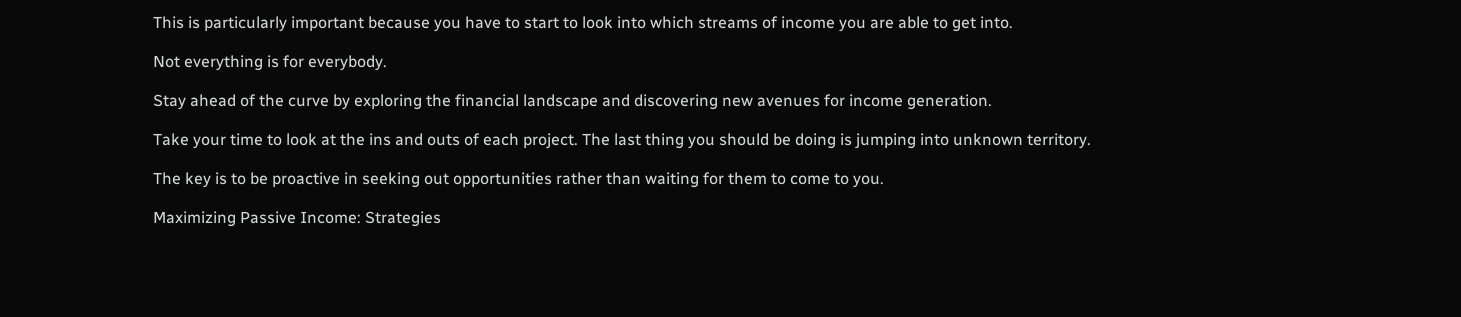This is particularly important because you have to start to look into which streams of income you are able to get into.

Not everything is for everybody.

Stay ahead of the curve by exploring the financial landscape and discovering new avenues for income generation.

Take your time to look at the ins and outs of each project. The last thing you should be doing is jumping into unknown territory.

The key is to be proactive in seeking out opportunities rather than waiting for them to come to you.

Maximizing Passive Income: Strategies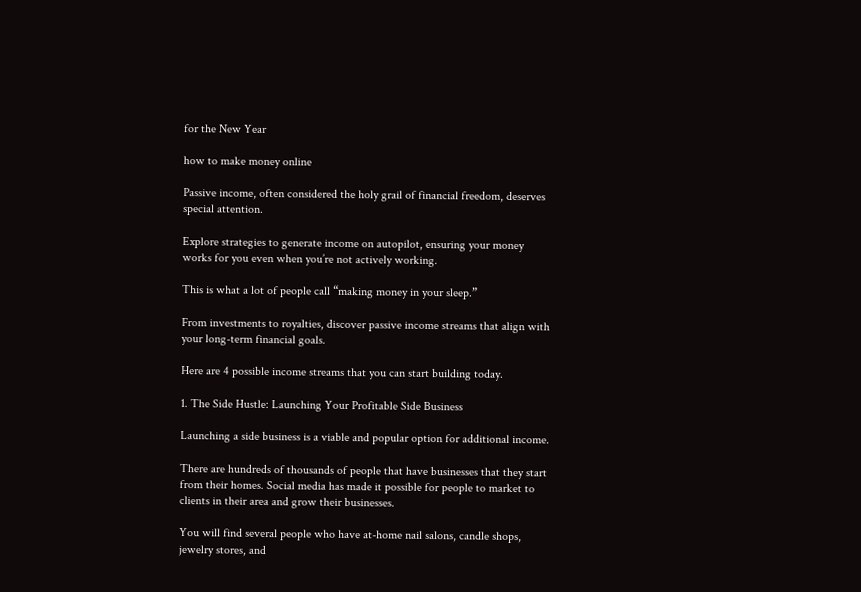for the New Year

how to make money online

Passive income, often considered the holy grail of financial freedom, deserves special attention.

Explore strategies to generate income on autopilot, ensuring your money works for you even when you’re not actively working.

This is what a lot of people call “making money in your sleep.”

From investments to royalties, discover passive income streams that align with your long-term financial goals.

Here are 4 possible income streams that you can start building today.

1. The Side Hustle: Launching Your Profitable Side Business

Launching a side business is a viable and popular option for additional income.

There are hundreds of thousands of people that have businesses that they start from their homes. Social media has made it possible for people to market to clients in their area and grow their businesses.

You will find several people who have at-home nail salons, candle shops, jewelry stores, and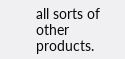all sorts of other products.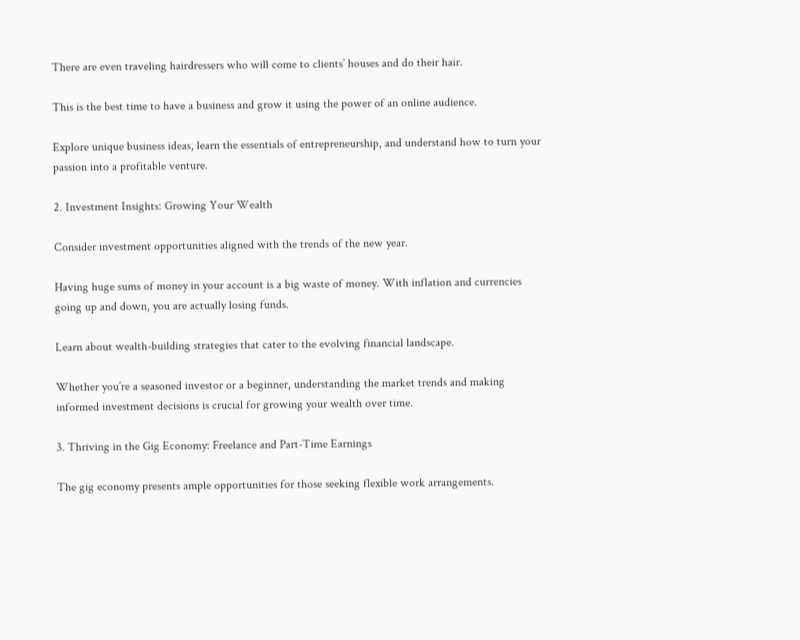There are even traveling hairdressers who will come to clients’ houses and do their hair.

This is the best time to have a business and grow it using the power of an online audience.

Explore unique business ideas, learn the essentials of entrepreneurship, and understand how to turn your passion into a profitable venture.

2. Investment Insights: Growing Your Wealth

Consider investment opportunities aligned with the trends of the new year.

Having huge sums of money in your account is a big waste of money. With inflation and currencies going up and down, you are actually losing funds.

Learn about wealth-building strategies that cater to the evolving financial landscape.

Whether you’re a seasoned investor or a beginner, understanding the market trends and making informed investment decisions is crucial for growing your wealth over time.

3. Thriving in the Gig Economy: Freelance and Part-Time Earnings

The gig economy presents ample opportunities for those seeking flexible work arrangements.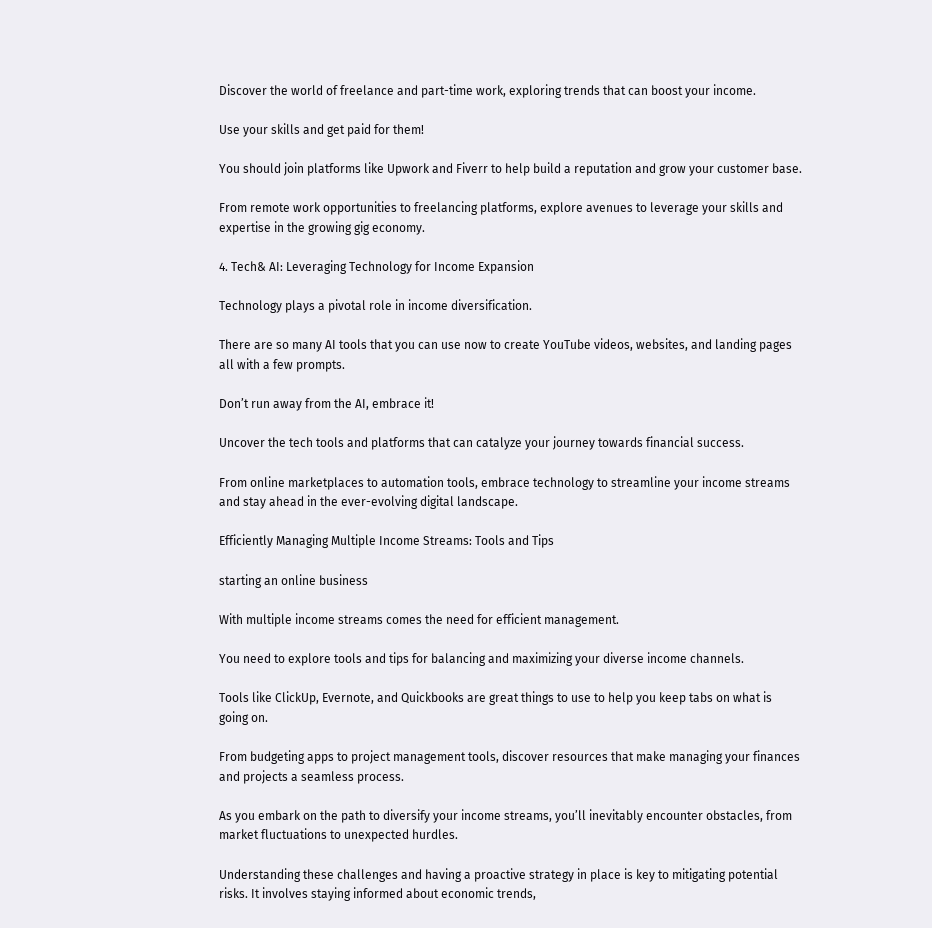Discover the world of freelance and part-time work, exploring trends that can boost your income.

Use your skills and get paid for them!

You should join platforms like Upwork and Fiverr to help build a reputation and grow your customer base.

From remote work opportunities to freelancing platforms, explore avenues to leverage your skills and expertise in the growing gig economy.

4. Tech& AI: Leveraging Technology for Income Expansion

Technology plays a pivotal role in income diversification.

There are so many AI tools that you can use now to create YouTube videos, websites, and landing pages all with a few prompts.

Don’t run away from the AI, embrace it!

Uncover the tech tools and platforms that can catalyze your journey towards financial success.

From online marketplaces to automation tools, embrace technology to streamline your income streams and stay ahead in the ever-evolving digital landscape.

Efficiently Managing Multiple Income Streams: Tools and Tips

starting an online business

With multiple income streams comes the need for efficient management.

You need to explore tools and tips for balancing and maximizing your diverse income channels.

Tools like ClickUp, Evernote, and Quickbooks are great things to use to help you keep tabs on what is going on.

From budgeting apps to project management tools, discover resources that make managing your finances and projects a seamless process.

As you embark on the path to diversify your income streams, you’ll inevitably encounter obstacles, from market fluctuations to unexpected hurdles.

Understanding these challenges and having a proactive strategy in place is key to mitigating potential risks. It involves staying informed about economic trends,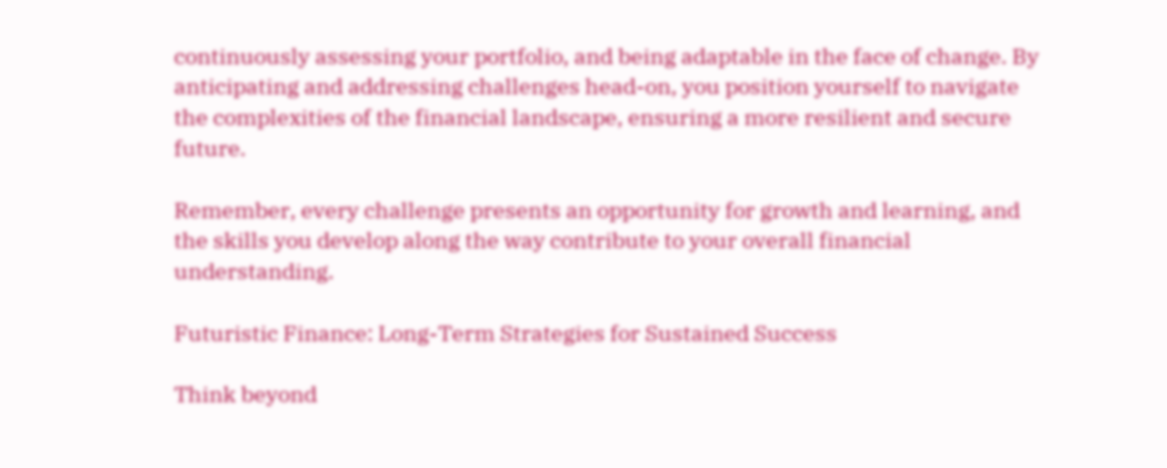continuously assessing your portfolio, and being adaptable in the face of change. By anticipating and addressing challenges head-on, you position yourself to navigate the complexities of the financial landscape, ensuring a more resilient and secure future.

Remember, every challenge presents an opportunity for growth and learning, and the skills you develop along the way contribute to your overall financial understanding.

Futuristic Finance: Long-Term Strategies for Sustained Success

Think beyond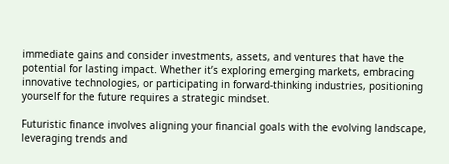immediate gains and consider investments, assets, and ventures that have the potential for lasting impact. Whether it’s exploring emerging markets, embracing innovative technologies, or participating in forward-thinking industries, positioning yourself for the future requires a strategic mindset.

Futuristic finance involves aligning your financial goals with the evolving landscape, leveraging trends and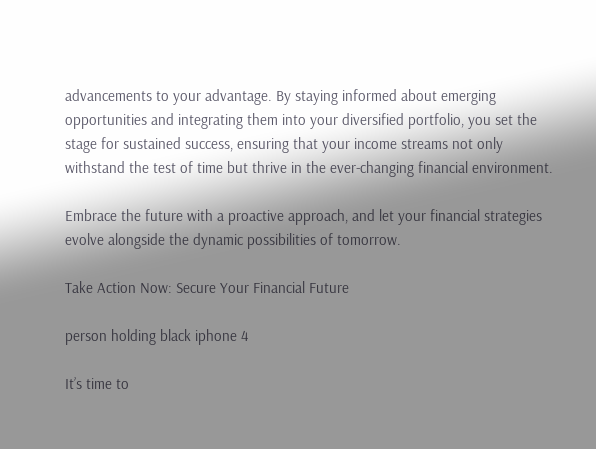advancements to your advantage. By staying informed about emerging opportunities and integrating them into your diversified portfolio, you set the stage for sustained success, ensuring that your income streams not only withstand the test of time but thrive in the ever-changing financial environment.

Embrace the future with a proactive approach, and let your financial strategies evolve alongside the dynamic possibilities of tomorrow.

Take Action Now: Secure Your Financial Future

person holding black iphone 4

It’s time to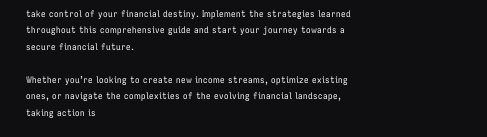take control of your financial destiny. Implement the strategies learned throughout this comprehensive guide and start your journey towards a secure financial future.

Whether you’re looking to create new income streams, optimize existing ones, or navigate the complexities of the evolving financial landscape, taking action is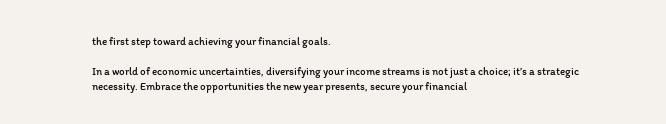the first step toward achieving your financial goals.

In a world of economic uncertainties, diversifying your income streams is not just a choice; it’s a strategic necessity. Embrace the opportunities the new year presents, secure your financial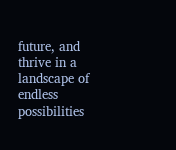future, and thrive in a landscape of endless possibilities